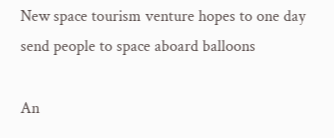New space tourism venture hopes to one day send people to space aboard balloons

An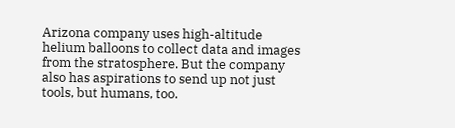Arizona company uses high-altitude helium balloons to collect data and images from the stratosphere. But the company also has aspirations to send up not just tools, but humans, too.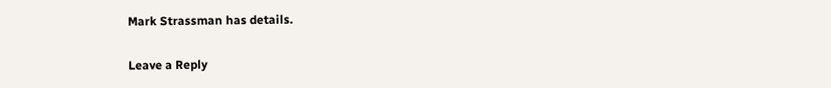Mark Strassman has details.

Leave a Reply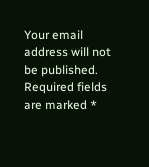Your email address will not be published. Required fields are marked *